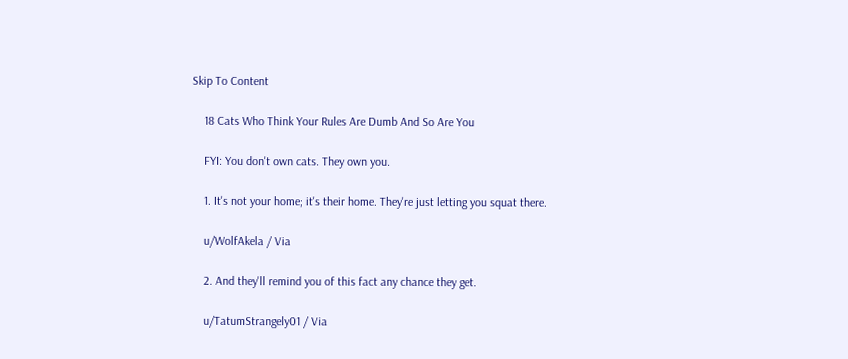Skip To Content

    18 Cats Who Think Your Rules Are Dumb And So Are You

    FYI: You don't own cats. They own you.

    1. It's not your home; it's their home. They're just letting you squat there.

    u/WolfAkela / Via

    2. And they'll remind you of this fact any chance they get.

    u/TatumStrangely01 / Via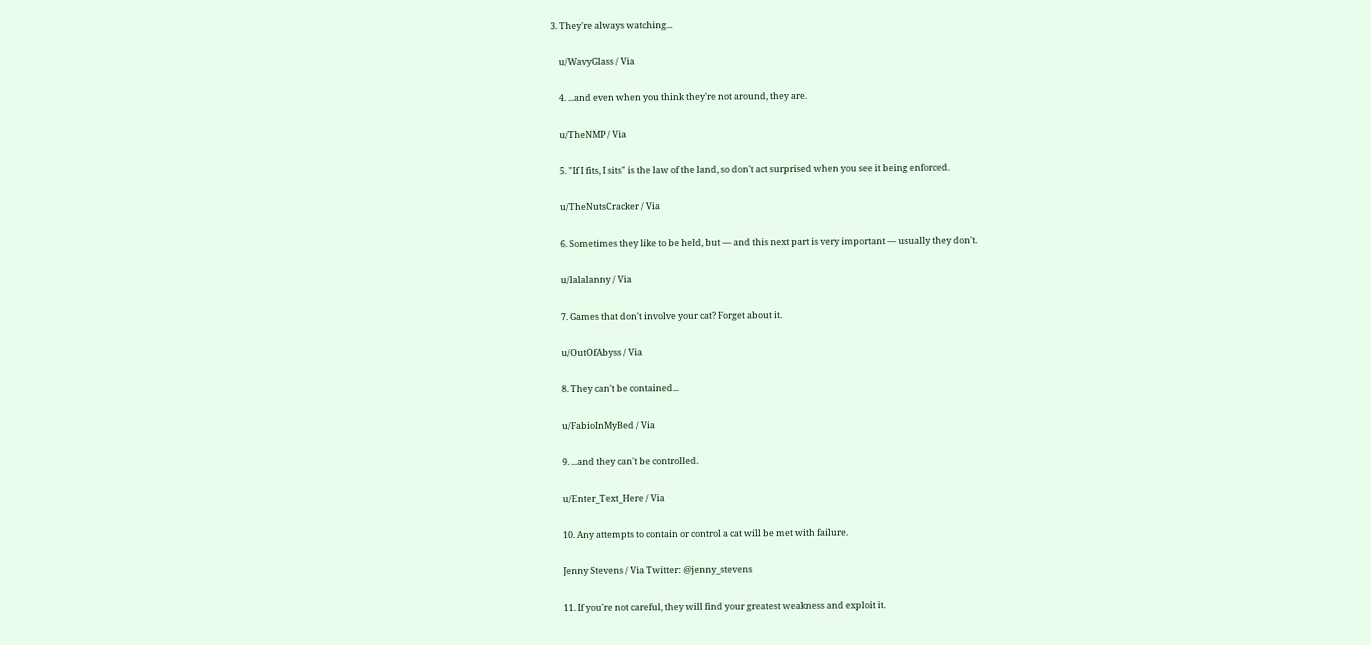3. They're always watching...

    u/WavyGlass / Via

    4. ...and even when you think they're not around, they are.

    u/TheNMP / Via

    5. "If I fits, I sits" is the law of the land, so don't act surprised when you see it being enforced.

    u/TheNutsCracker / Via

    6. Sometimes they like to be held, but — and this next part is very important — usually they don't.

    u/lalalanny / Via

    7. Games that don't involve your cat? Forget about it.

    u/OutOfAbyss / Via

    8. They can't be contained...

    u/FabioInMyBed / Via

    9. ...and they can't be controlled.

    u/Enter_Text_Here / Via

    10. Any attempts to contain or control a cat will be met with failure.

    Jenny Stevens / Via Twitter: @jenny_stevens

    11. If you're not careful, they will find your greatest weakness and exploit it.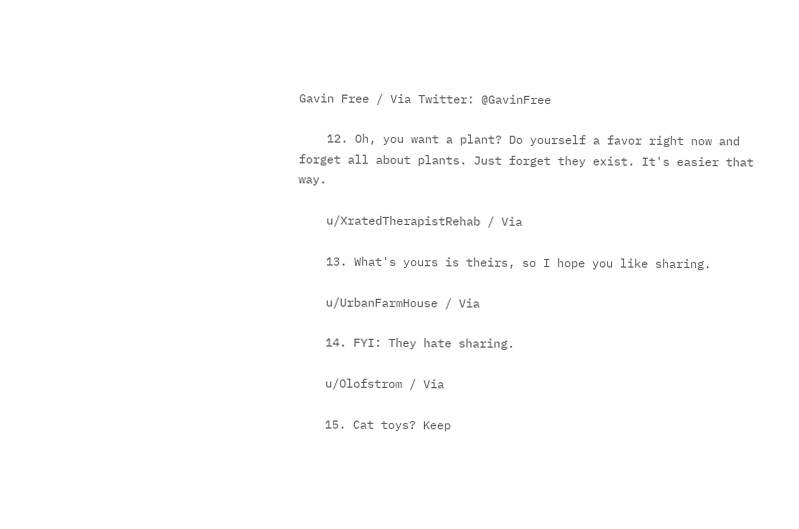Gavin Free / Via Twitter: @GavinFree

    12. Oh, you want a plant? Do yourself a favor right now and forget all about plants. Just forget they exist. It's easier that way.

    u/XratedTherapistRehab / Via

    13. What's yours is theirs, so I hope you like sharing.

    u/UrbanFarmHouse / Via

    14. FYI: They hate sharing.

    u/Olofstrom / Via

    15. Cat toys? Keep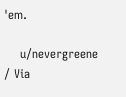'em.

    u/nevergreene / Via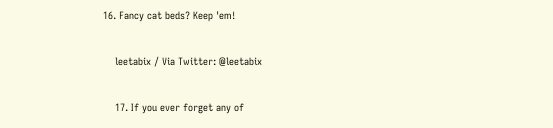16. Fancy cat beds? Keep 'em!

    leetabix / Via Twitter: @leetabix

    17. If you ever forget any of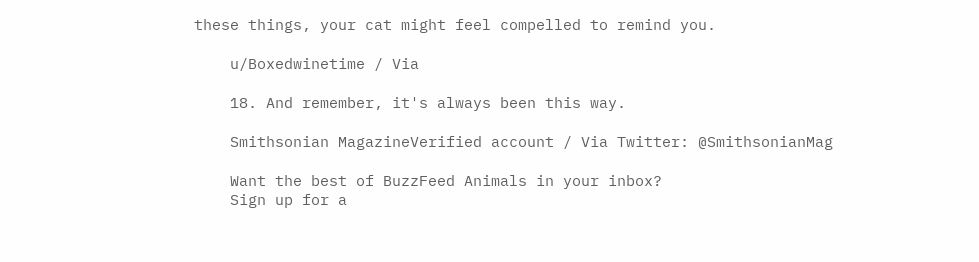these things, your cat might feel compelled to remind you.

    u/Boxedwinetime / Via

    18. And remember, it's always been this way.

    Smithsonian MagazineVerified account / Via Twitter: @SmithsonianMag

    Want the best of BuzzFeed Animals in your inbox?
    Sign up for a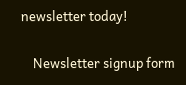newsletter today!

    Newsletter signup form